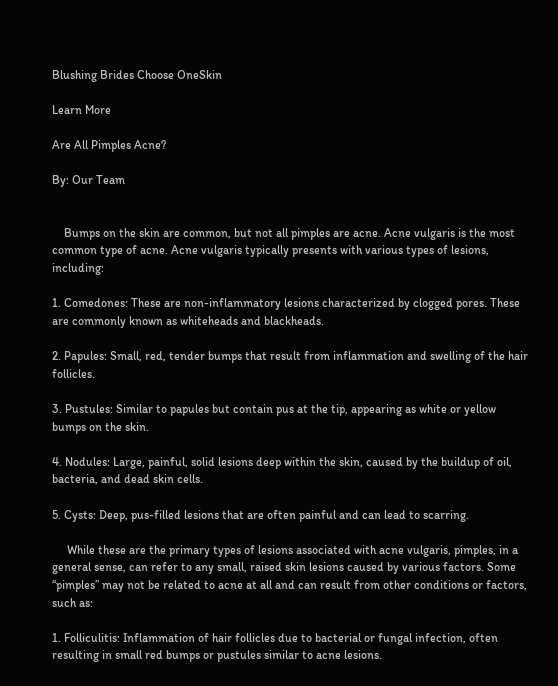Blushing Brides Choose OneSkin

Learn More

Are All Pimples Acne?

By: Our Team


    Bumps on the skin are common, but not all pimples are acne. Acne vulgaris is the most common type of acne. Acne vulgaris typically presents with various types of lesions, including:

1. Comedones: These are non-inflammatory lesions characterized by clogged pores. These are commonly known as whiteheads and blackheads.

2. Papules: Small, red, tender bumps that result from inflammation and swelling of the hair follicles.

3. Pustules: Similar to papules but contain pus at the tip, appearing as white or yellow bumps on the skin.

4. Nodules: Large, painful, solid lesions deep within the skin, caused by the buildup of oil, bacteria, and dead skin cells.

5. Cysts: Deep, pus-filled lesions that are often painful and can lead to scarring.

     While these are the primary types of lesions associated with acne vulgaris, pimples, in a general sense, can refer to any small, raised skin lesions caused by various factors. Some “pimples” may not be related to acne at all and can result from other conditions or factors, such as:

1. Folliculitis: Inflammation of hair follicles due to bacterial or fungal infection, often resulting in small red bumps or pustules similar to acne lesions.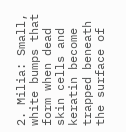2. Milia: Small, white bumps that form when dead skin cells and keratin become trapped beneath the surface of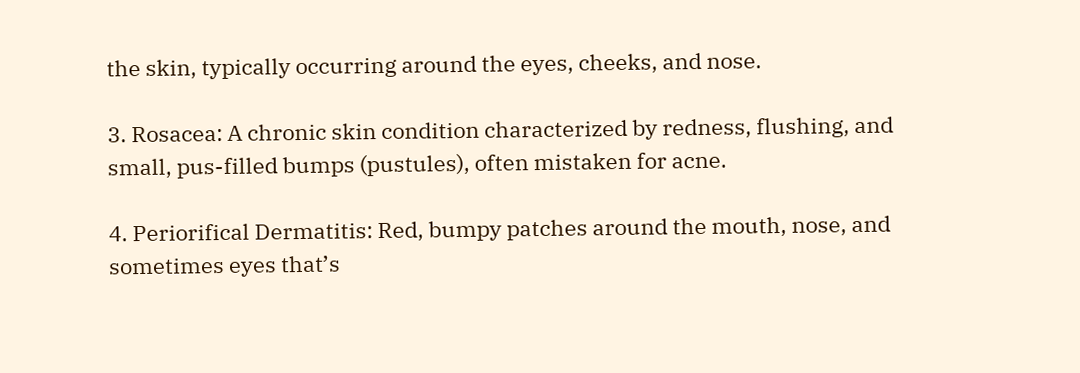the skin, typically occurring around the eyes, cheeks, and nose.

3. Rosacea: A chronic skin condition characterized by redness, flushing, and small, pus-filled bumps (pustules), often mistaken for acne.

4. Periorifical Dermatitis: Red, bumpy patches around the mouth, nose, and sometimes eyes that’s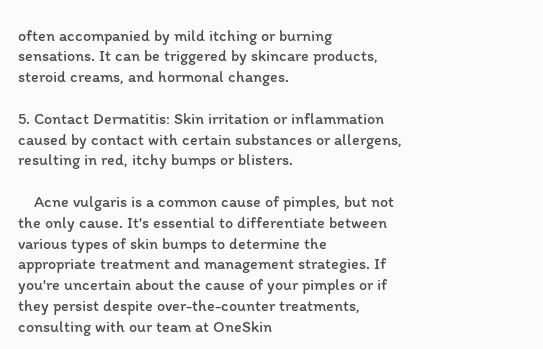often accompanied by mild itching or burning sensations. It can be triggered by skincare products, steroid creams, and hormonal changes.

5. Contact Dermatitis: Skin irritation or inflammation caused by contact with certain substances or allergens, resulting in red, itchy bumps or blisters.

    Acne vulgaris is a common cause of pimples, but not the only cause. It's essential to differentiate between various types of skin bumps to determine the appropriate treatment and management strategies. If you're uncertain about the cause of your pimples or if they persist despite over-the-counter treatments, consulting with our team at OneSkin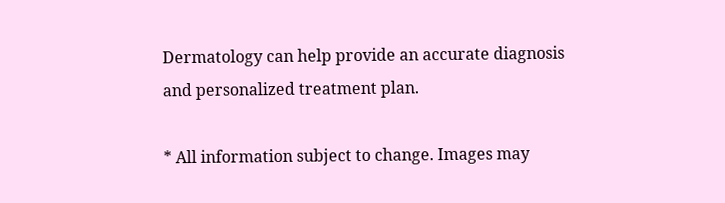Dermatology can help provide an accurate diagnosis and personalized treatment plan.

* All information subject to change. Images may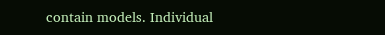contain models. Individual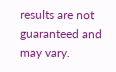results are not guaranteed and may vary.